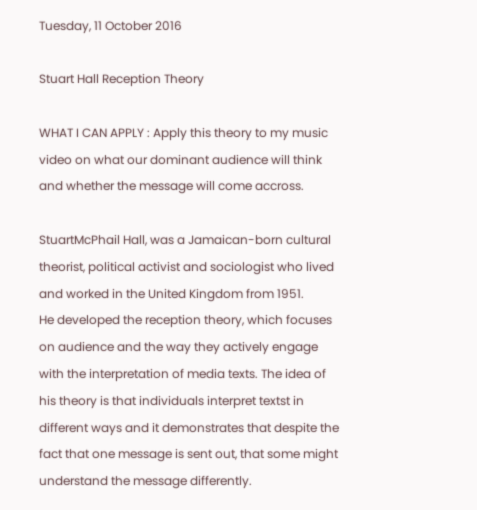Tuesday, 11 October 2016

Stuart Hall Reception Theory

WHAT I CAN APPLY : Apply this theory to my music video on what our dominant audience will think and whether the message will come accross.

StuartMcPhail Hall, was a Jamaican-born cultural theorist, political activist and sociologist who lived and worked in the United Kingdom from 1951.
He developed the reception theory, which focuses on audience and the way they actively engage with the interpretation of media texts. The idea of his theory is that individuals interpret textst in different ways and it demonstrates that despite the fact that one message is sent out, that some might understand the message differently.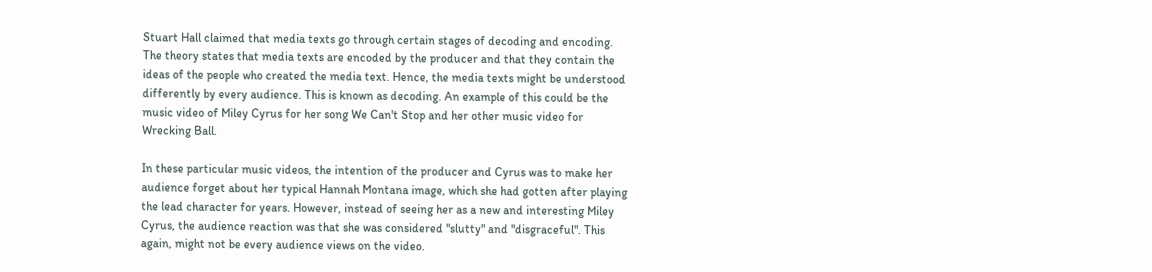Stuart Hall claimed that media texts go through certain stages of decoding and encoding. The theory states that media texts are encoded by the producer and that they contain the ideas of the people who created the media text. Hence, the media texts might be understood differently by every audience. This is known as decoding. An example of this could be the music video of Miley Cyrus for her song We Can't Stop and her other music video for Wrecking Ball.

In these particular music videos, the intention of the producer and Cyrus was to make her audience forget about her typical Hannah Montana image, which she had gotten after playing the lead character for years. However, instead of seeing her as a new and interesting Miley Cyrus, the audience reaction was that she was considered "slutty" and "disgraceful". This again, might not be every audience views on the video.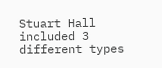Stuart Hall included 3 different types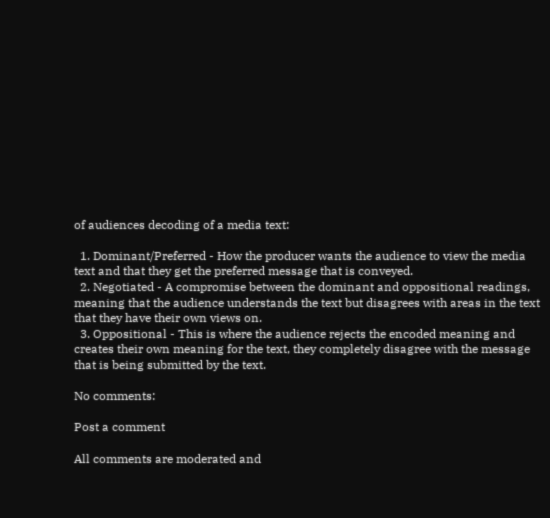of audiences decoding of a media text:

  1. Dominant/Preferred - How the producer wants the audience to view the media text and that they get the preferred message that is conveyed.
  2. Negotiated - A compromise between the dominant and oppositional readings, meaning that the audience understands the text but disagrees with areas in the text that they have their own views on.
  3. Oppositional - This is where the audience rejects the encoded meaning and creates their own meaning for the text, they completely disagree with the message that is being submitted by the text.

No comments:

Post a comment

All comments are moderated and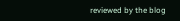reviewed by the blog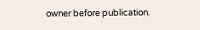owner before publication.